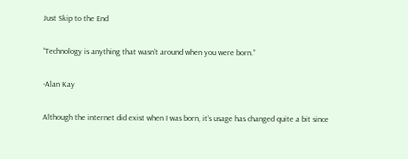Just Skip to the End

“Technology is anything that wasn’t around when you were born.”

-Alan Kay

Although the internet did exist when I was born, it’s usage has changed quite a bit since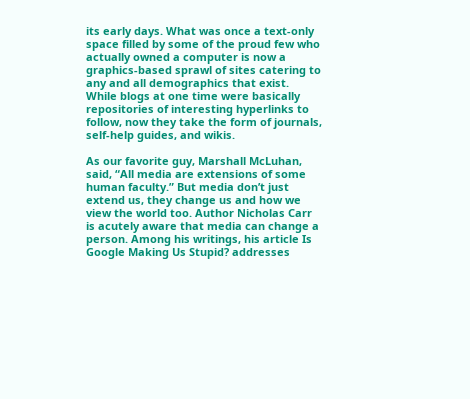its early days. What was once a text-only space filled by some of the proud few who actually owned a computer is now a graphics-based sprawl of sites catering to any and all demographics that exist. While blogs at one time were basically repositories of interesting hyperlinks to follow, now they take the form of journals, self-help guides, and wikis.

As our favorite guy, Marshall McLuhan, said, “All media are extensions of some human faculty.” But media don’t just extend us, they change us and how we view the world too. Author Nicholas Carr is acutely aware that media can change a person. Among his writings, his article Is Google Making Us Stupid? addresses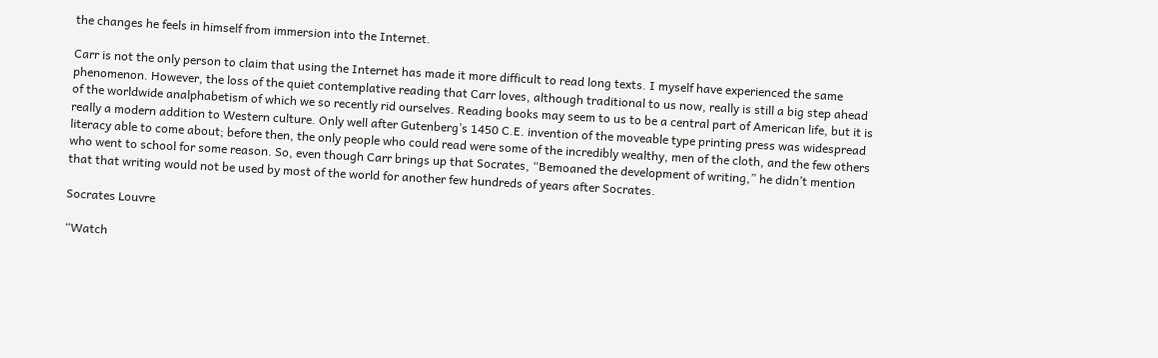the changes he feels in himself from immersion into the Internet.

Carr is not the only person to claim that using the Internet has made it more difficult to read long texts. I myself have experienced the same phenomenon. However, the loss of the quiet contemplative reading that Carr loves, although traditional to us now, really is still a big step ahead of the worldwide analphabetism of which we so recently rid ourselves. Reading books may seem to us to be a central part of American life, but it is really a modern addition to Western culture. Only well after Gutenberg’s 1450 C.E. invention of the moveable type printing press was widespread literacy able to come about; before then, the only people who could read were some of the incredibly wealthy, men of the cloth, and the few others who went to school for some reason. So, even though Carr brings up that Socrates, “Bemoaned the development of writing,” he didn’t mention that that writing would not be used by most of the world for another few hundreds of years after Socrates.

Socrates Louvre

“Watch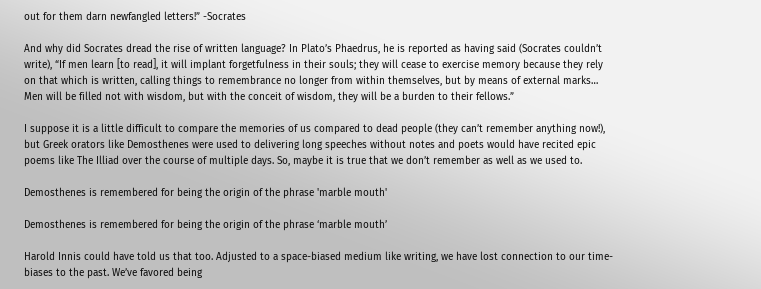out for them darn newfangled letters!” -Socrates

And why did Socrates dread the rise of written language? In Plato’s Phaedrus, he is reported as having said (Socrates couldn’t write), “If men learn [to read], it will implant forgetfulness in their souls; they will cease to exercise memory because they rely on that which is written, calling things to remembrance no longer from within themselves, but by means of external marks… Men will be filled not with wisdom, but with the conceit of wisdom, they will be a burden to their fellows.”

I suppose it is a little difficult to compare the memories of us compared to dead people (they can’t remember anything now!), but Greek orators like Demosthenes were used to delivering long speeches without notes and poets would have recited epic poems like The Illiad over the course of multiple days. So, maybe it is true that we don’t remember as well as we used to.

Demosthenes is remembered for being the origin of the phrase 'marble mouth'

Demosthenes is remembered for being the origin of the phrase ‘marble mouth’

Harold Innis could have told us that too. Adjusted to a space-biased medium like writing, we have lost connection to our time-biases to the past. We’ve favored being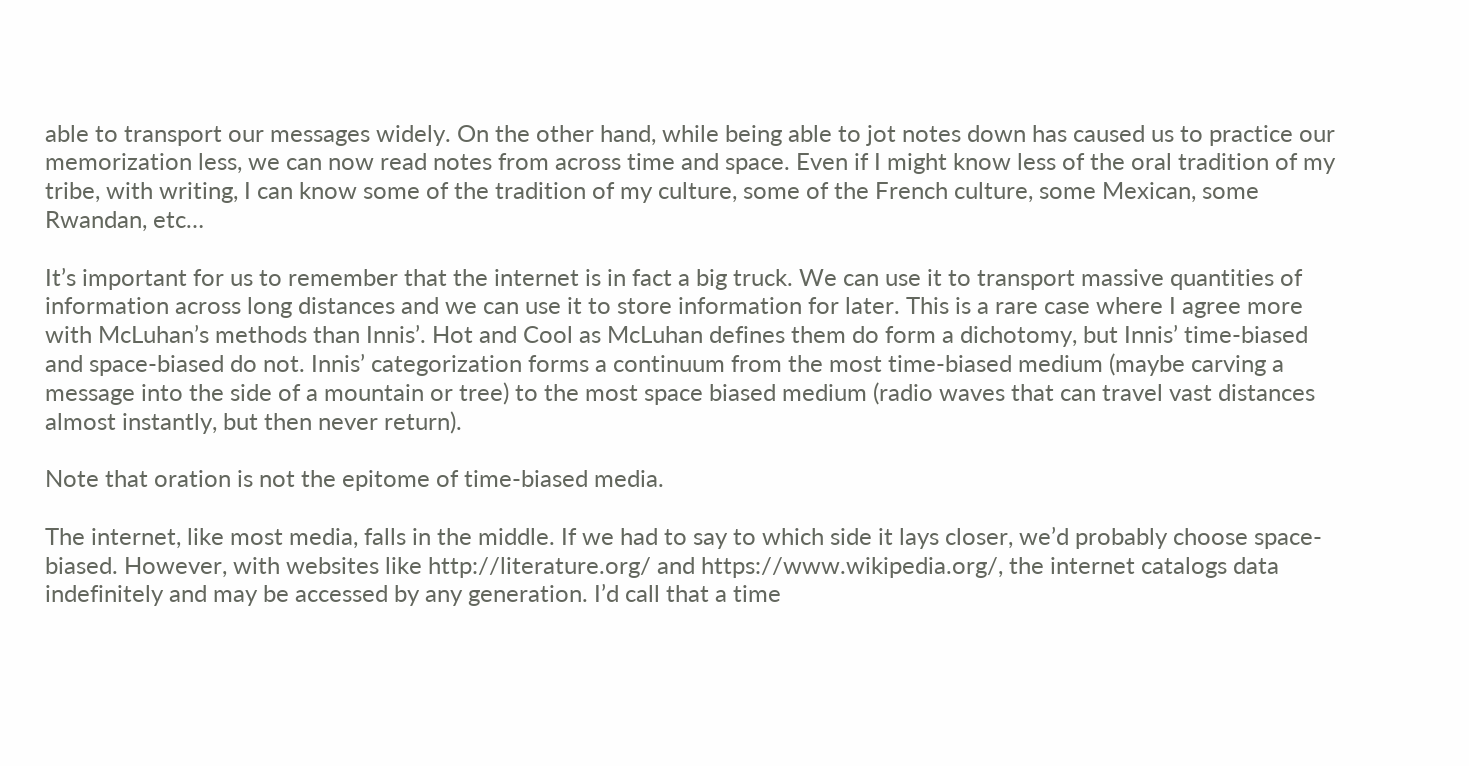able to transport our messages widely. On the other hand, while being able to jot notes down has caused us to practice our memorization less, we can now read notes from across time and space. Even if I might know less of the oral tradition of my tribe, with writing, I can know some of the tradition of my culture, some of the French culture, some Mexican, some Rwandan, etc…

It’s important for us to remember that the internet is in fact a big truck. We can use it to transport massive quantities of information across long distances and we can use it to store information for later. This is a rare case where I agree more with McLuhan’s methods than Innis’. Hot and Cool as McLuhan defines them do form a dichotomy, but Innis’ time-biased and space-biased do not. Innis’ categorization forms a continuum from the most time-biased medium (maybe carving a message into the side of a mountain or tree) to the most space biased medium (radio waves that can travel vast distances almost instantly, but then never return).

Note that oration is not the epitome of time-biased media.

The internet, like most media, falls in the middle. If we had to say to which side it lays closer, we’d probably choose space-biased. However, with websites like http://literature.org/ and https://www.wikipedia.org/, the internet catalogs data indefinitely and may be accessed by any generation. I’d call that a time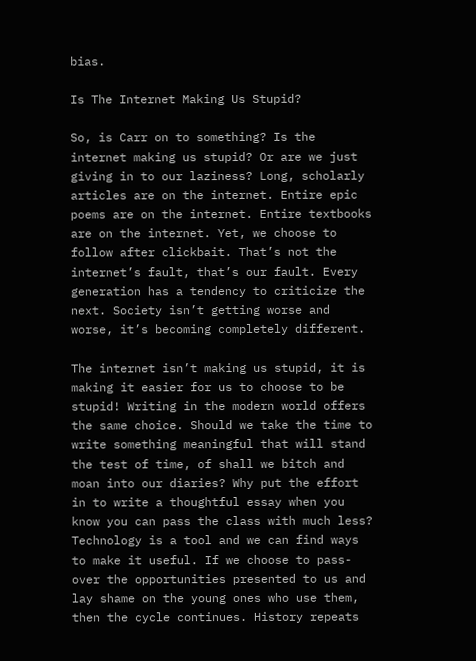bias.

Is The Internet Making Us Stupid?

So, is Carr on to something? Is the internet making us stupid? Or are we just giving in to our laziness? Long, scholarly articles are on the internet. Entire epic poems are on the internet. Entire textbooks are on the internet. Yet, we choose to follow after clickbait. That’s not the internet’s fault, that’s our fault. Every generation has a tendency to criticize the next. Society isn’t getting worse and worse, it’s becoming completely different.

The internet isn’t making us stupid, it is making it easier for us to choose to be stupid! Writing in the modern world offers the same choice. Should we take the time to write something meaningful that will stand the test of time, of shall we bitch and moan into our diaries? Why put the effort in to write a thoughtful essay when you know you can pass the class with much less? Technology is a tool and we can find ways to make it useful. If we choose to pass-over the opportunities presented to us and lay shame on the young ones who use them, then the cycle continues. History repeats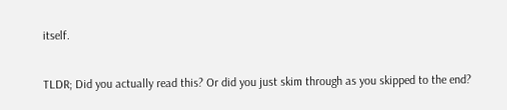itself.

TLDR; Did you actually read this? Or did you just skim through as you skipped to the end?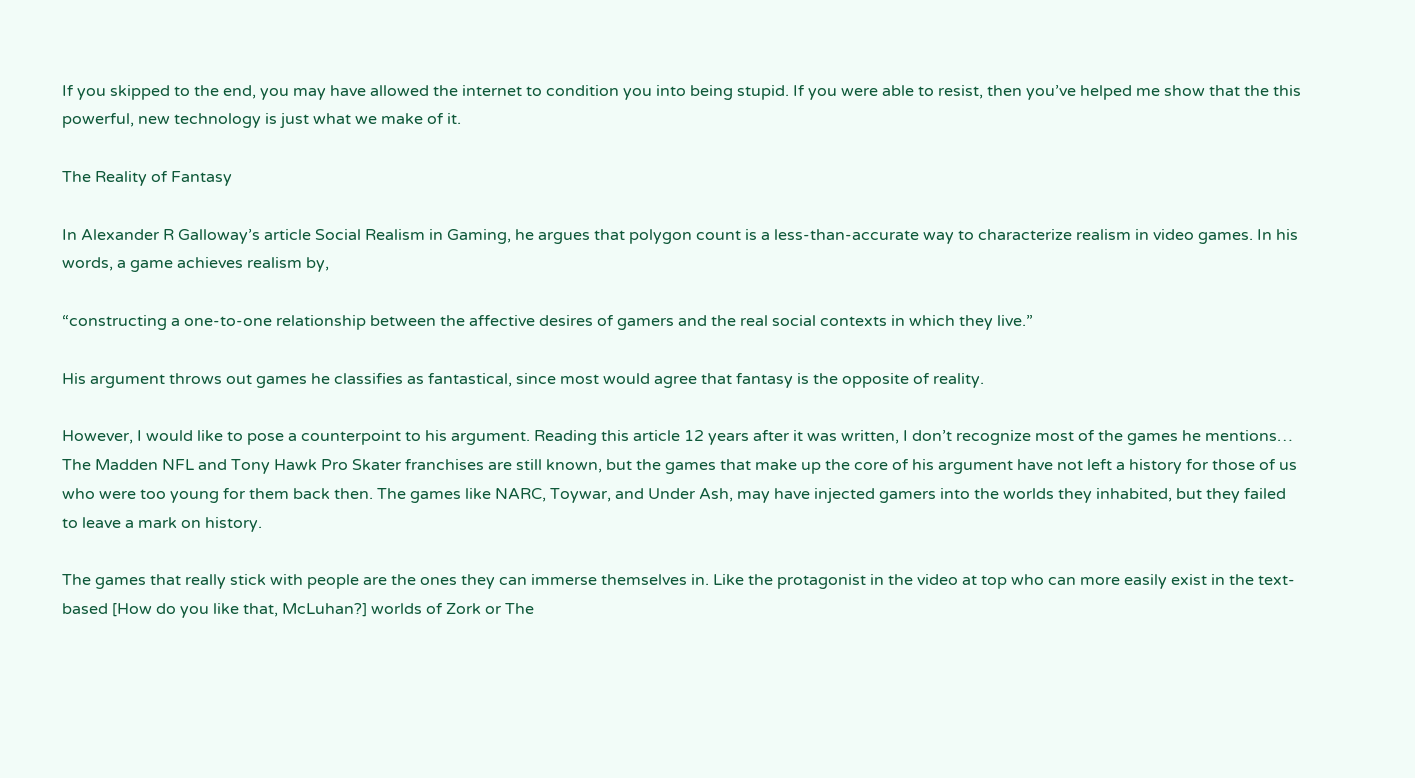If you skipped to the end, you may have allowed the internet to condition you into being stupid. If you were able to resist, then you’ve helped me show that the this powerful, new technology is just what we make of it.

The Reality of Fantasy

In Alexander R Galloway’s article Social Realism in Gaming, he argues that polygon count is a less-than-accurate way to characterize realism in video games. In his words, a game achieves realism by,

“constructing a one-to-one relationship between the affective desires of gamers and the real social contexts in which they live.”

His argument throws out games he classifies as fantastical, since most would agree that fantasy is the opposite of reality.

However, I would like to pose a counterpoint to his argument. Reading this article 12 years after it was written, I don’t recognize most of the games he mentions… The Madden NFL and Tony Hawk Pro Skater franchises are still known, but the games that make up the core of his argument have not left a history for those of us who were too young for them back then. The games like NARC, Toywar, and Under Ash, may have injected gamers into the worlds they inhabited, but they failed to leave a mark on history.

The games that really stick with people are the ones they can immerse themselves in. Like the protagonist in the video at top who can more easily exist in the text-based [How do you like that, McLuhan?] worlds of Zork or The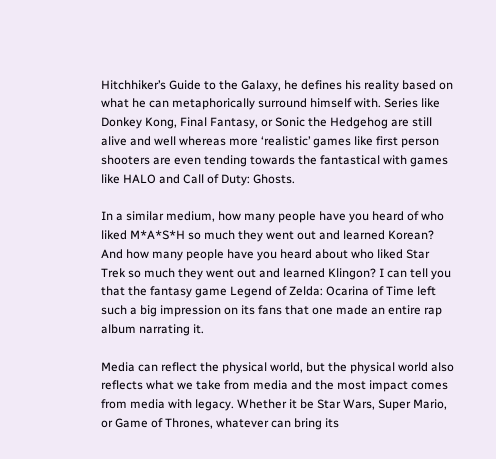Hitchhiker’s Guide to the Galaxy, he defines his reality based on what he can metaphorically surround himself with. Series like Donkey Kong, Final Fantasy, or Sonic the Hedgehog are still alive and well whereas more ‘realistic’ games like first person shooters are even tending towards the fantastical with games like HALO and Call of Duty: Ghosts.

In a similar medium, how many people have you heard of who liked M*A*S*H so much they went out and learned Korean? And how many people have you heard about who liked Star Trek so much they went out and learned Klingon? I can tell you that the fantasy game Legend of Zelda: Ocarina of Time left such a big impression on its fans that one made an entire rap album narrating it.

Media can reflect the physical world, but the physical world also reflects what we take from media and the most impact comes from media with legacy. Whether it be Star Wars, Super Mario, or Game of Thrones, whatever can bring its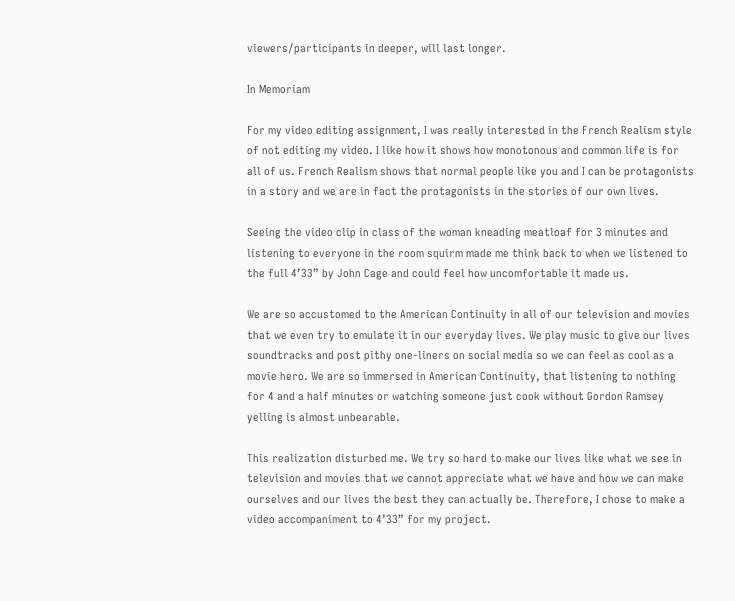viewers/participants in deeper, will last longer.

In Memoriam

For my video editing assignment, I was really interested in the French Realism style of not editing my video. I like how it shows how monotonous and common life is for all of us. French Realism shows that normal people like you and I can be protagonists in a story and we are in fact the protagonists in the stories of our own lives.

Seeing the video clip in class of the woman kneading meatloaf for 3 minutes and listening to everyone in the room squirm made me think back to when we listened to the full 4’33” by John Cage and could feel how uncomfortable it made us.

We are so accustomed to the American Continuity in all of our television and movies that we even try to emulate it in our everyday lives. We play music to give our lives soundtracks and post pithy one-liners on social media so we can feel as cool as a movie hero. We are so immersed in American Continuity, that listening to nothing for 4 and a half minutes or watching someone just cook without Gordon Ramsey yelling is almost unbearable.

This realization disturbed me. We try so hard to make our lives like what we see in television and movies that we cannot appreciate what we have and how we can make ourselves and our lives the best they can actually be. Therefore, I chose to make a video accompaniment to 4’33” for my project.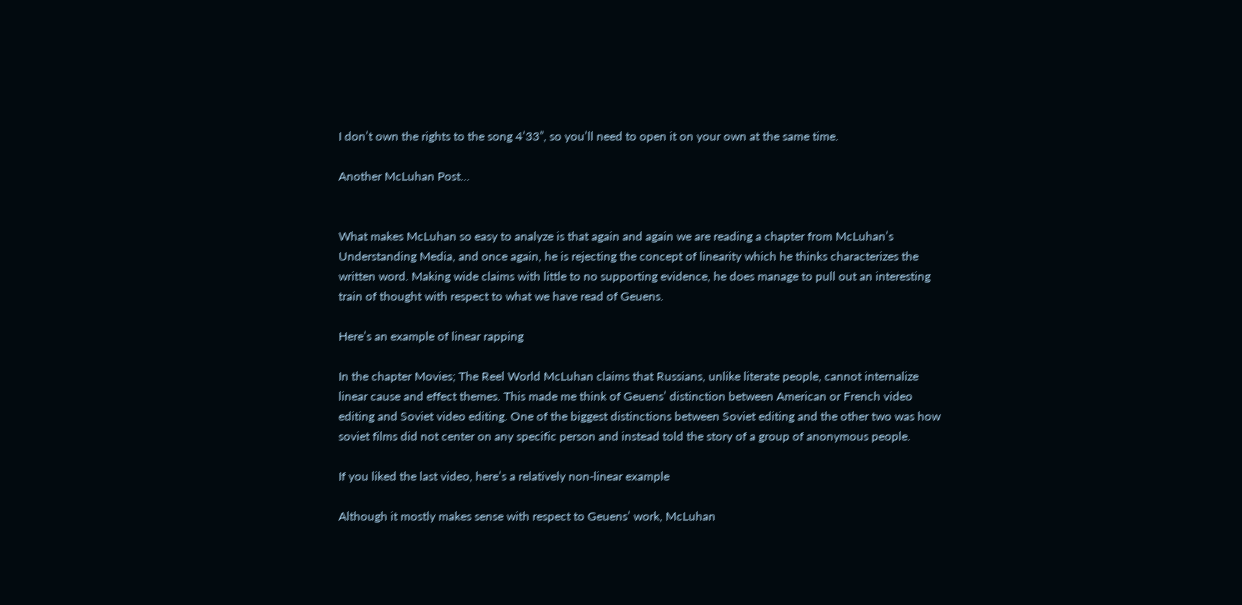I don’t own the rights to the song 4’33”, so you’ll need to open it on your own at the same time.

Another McLuhan Post…


What makes McLuhan so easy to analyze is that again and again we are reading a chapter from McLuhan’s Understanding Media, and once again, he is rejecting the concept of linearity which he thinks characterizes the written word. Making wide claims with little to no supporting evidence, he does manage to pull out an interesting train of thought with respect to what we have read of Geuens.

Here’s an example of linear rapping

In the chapter Movies; The Reel World McLuhan claims that Russians, unlike literate people, cannot internalize linear cause and effect themes. This made me think of Geuens’ distinction between American or French video editing and Soviet video editing. One of the biggest distinctions between Soviet editing and the other two was how soviet films did not center on any specific person and instead told the story of a group of anonymous people.

If you liked the last video, here’s a relatively non-linear example

Although it mostly makes sense with respect to Geuens’ work, McLuhan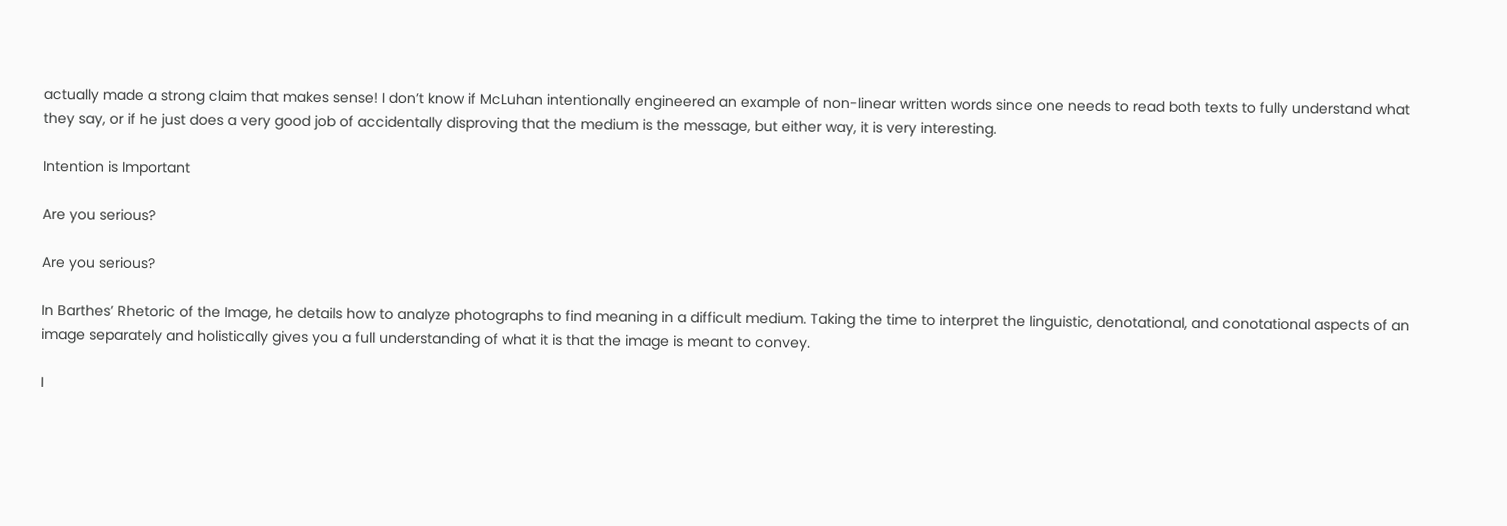actually made a strong claim that makes sense! I don’t know if McLuhan intentionally engineered an example of non-linear written words since one needs to read both texts to fully understand what they say, or if he just does a very good job of accidentally disproving that the medium is the message, but either way, it is very interesting.

Intention is Important

Are you serious?

Are you serious?

In Barthes’ Rhetoric of the Image, he details how to analyze photographs to find meaning in a difficult medium. Taking the time to interpret the linguistic, denotational, and conotational aspects of an image separately and holistically gives you a full understanding of what it is that the image is meant to convey.

I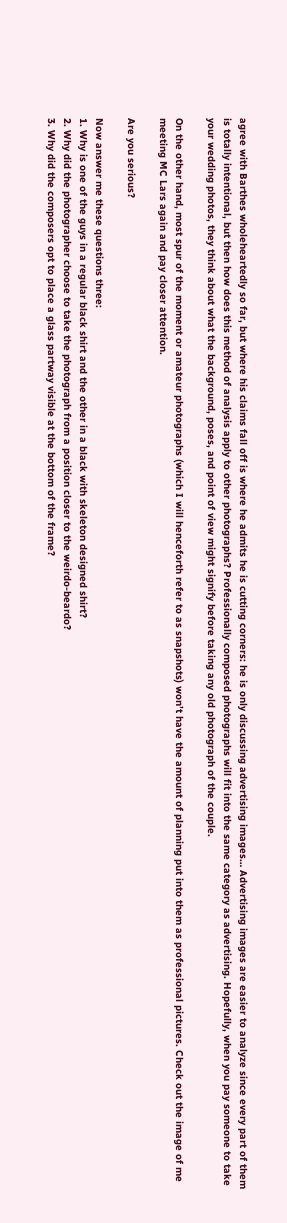agree with Barthes wholeheartedly so far, but where his claims fall off is where he admits he is cutting corners: he is only discussing advertising images… Advertising images are easier to analyze since every part of them is totally intentional, but then how does this method of analysis apply to other photographs? Professionally composed photographs will fit into the same category as advertising. Hopefully, when you pay someone to take your wedding photos, they think about what the background, poses, and point of view might signify before taking any old photograph of the couple.

On the other hand, most spur of the moment or amateur photographs (which I will henceforth refer to as snapshots) won’t have the amount of planning put into them as professional pictures. Check out the image of me meeting MC Lars again and pay closer attention.

Are you serious?

Now answer me these questions three:
1. Why is one of the guys in a regular black shirt and the other in a black with skeleton designed shirt?
2. Why did the photographer choose to take the photograph from a position closer to the weirdo-beardo?
3. Why did the composers opt to place a glass partway visible at the bottom of the frame?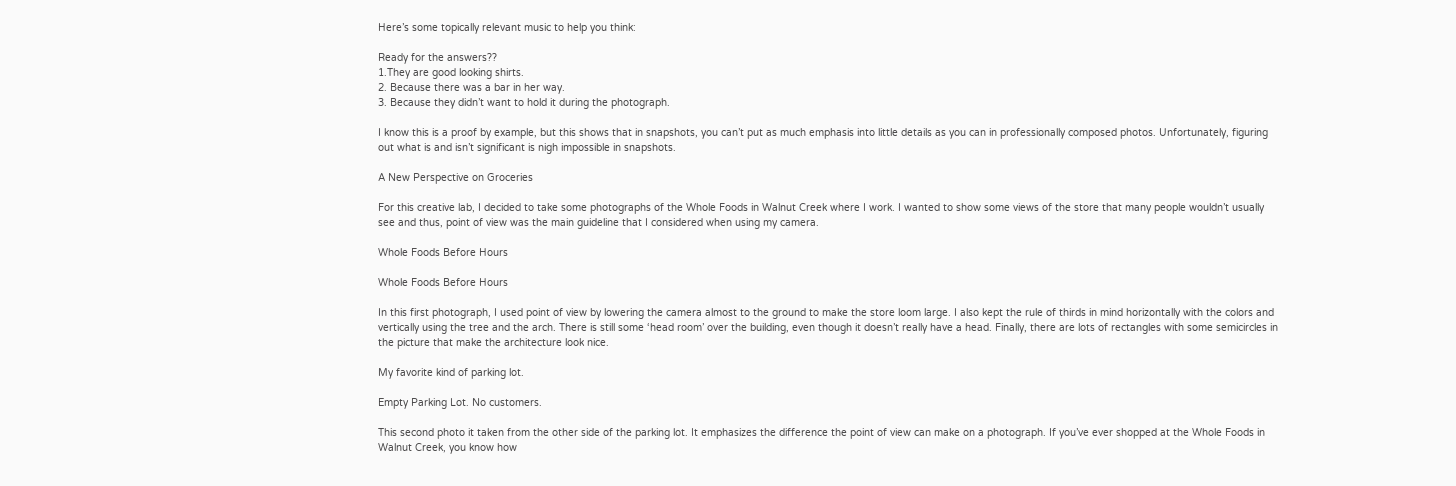Here’s some topically relevant music to help you think:

Ready for the answers??
1.They are good looking shirts.
2. Because there was a bar in her way.
3. Because they didn’t want to hold it during the photograph.

I know this is a proof by example, but this shows that in snapshots, you can’t put as much emphasis into little details as you can in professionally composed photos. Unfortunately, figuring out what is and isn’t significant is nigh impossible in snapshots.

A New Perspective on Groceries

For this creative lab, I decided to take some photographs of the Whole Foods in Walnut Creek where I work. I wanted to show some views of the store that many people wouldn’t usually see and thus, point of view was the main guideline that I considered when using my camera.

Whole Foods Before Hours

Whole Foods Before Hours

In this first photograph, I used point of view by lowering the camera almost to the ground to make the store loom large. I also kept the rule of thirds in mind horizontally with the colors and vertically using the tree and the arch. There is still some ‘head room’ over the building, even though it doesn’t really have a head. Finally, there are lots of rectangles with some semicircles in the picture that make the architecture look nice.

My favorite kind of parking lot.

Empty Parking Lot. No customers.

This second photo it taken from the other side of the parking lot. It emphasizes the difference the point of view can make on a photograph. If you’ve ever shopped at the Whole Foods in Walnut Creek, you know how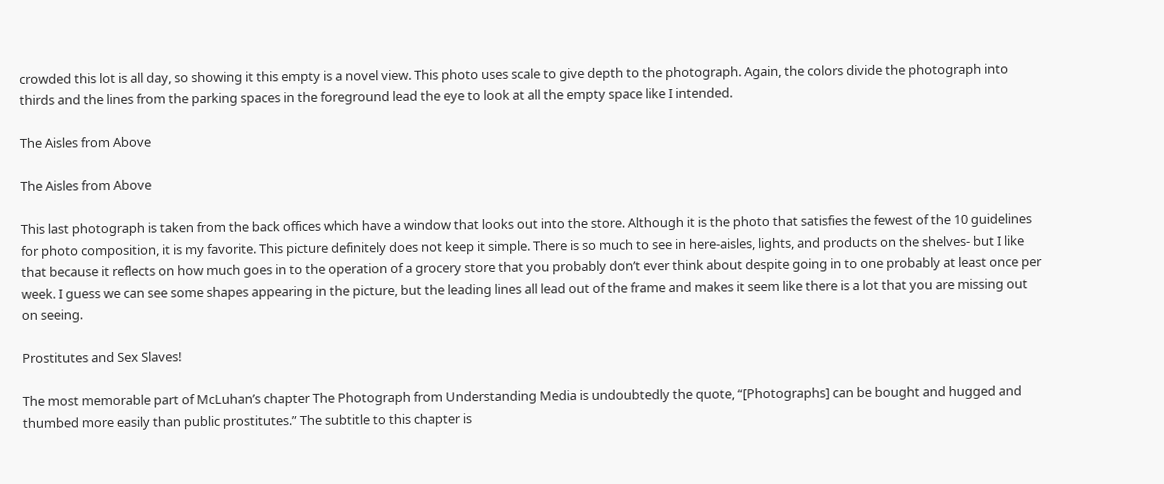crowded this lot is all day, so showing it this empty is a novel view. This photo uses scale to give depth to the photograph. Again, the colors divide the photograph into thirds and the lines from the parking spaces in the foreground lead the eye to look at all the empty space like I intended.

The Aisles from Above

The Aisles from Above

This last photograph is taken from the back offices which have a window that looks out into the store. Although it is the photo that satisfies the fewest of the 10 guidelines for photo composition, it is my favorite. This picture definitely does not keep it simple. There is so much to see in here-aisles, lights, and products on the shelves- but I like that because it reflects on how much goes in to the operation of a grocery store that you probably don’t ever think about despite going in to one probably at least once per week. I guess we can see some shapes appearing in the picture, but the leading lines all lead out of the frame and makes it seem like there is a lot that you are missing out on seeing.

Prostitutes and Sex Slaves!

The most memorable part of McLuhan’s chapter The Photograph from Understanding Media is undoubtedly the quote, “[Photographs] can be bought and hugged and thumbed more easily than public prostitutes.” The subtitle to this chapter is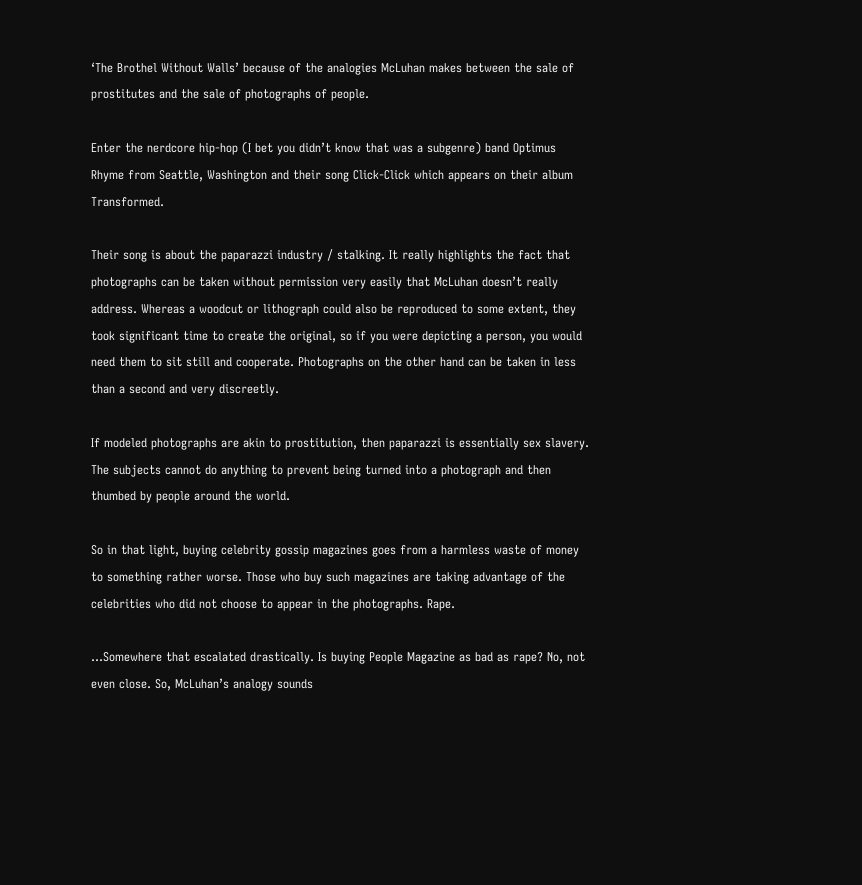‘The Brothel Without Walls’ because of the analogies McLuhan makes between the sale of prostitutes and the sale of photographs of people.

Enter the nerdcore hip-hop (I bet you didn’t know that was a subgenre) band Optimus Rhyme from Seattle, Washington and their song Click-Click which appears on their album Transformed.

Their song is about the paparazzi industry / stalking. It really highlights the fact that photographs can be taken without permission very easily that McLuhan doesn’t really address. Whereas a woodcut or lithograph could also be reproduced to some extent, they took significant time to create the original, so if you were depicting a person, you would need them to sit still and cooperate. Photographs on the other hand can be taken in less than a second and very discreetly.

If modeled photographs are akin to prostitution, then paparazzi is essentially sex slavery. The subjects cannot do anything to prevent being turned into a photograph and then thumbed by people around the world.

So in that light, buying celebrity gossip magazines goes from a harmless waste of money to something rather worse. Those who buy such magazines are taking advantage of the celebrities who did not choose to appear in the photographs. Rape.

…Somewhere that escalated drastically. Is buying People Magazine as bad as rape? No, not even close. So, McLuhan’s analogy sounds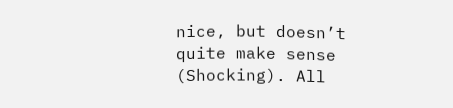nice, but doesn’t quite make sense (Shocking). All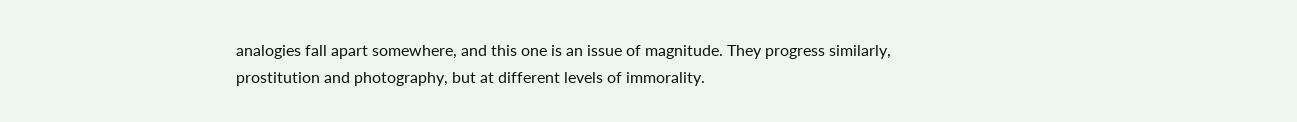analogies fall apart somewhere, and this one is an issue of magnitude. They progress similarly, prostitution and photography, but at different levels of immorality.